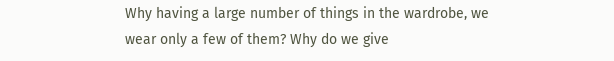Why having a large number of things in the wardrobe, we wear only a few of them? Why do we give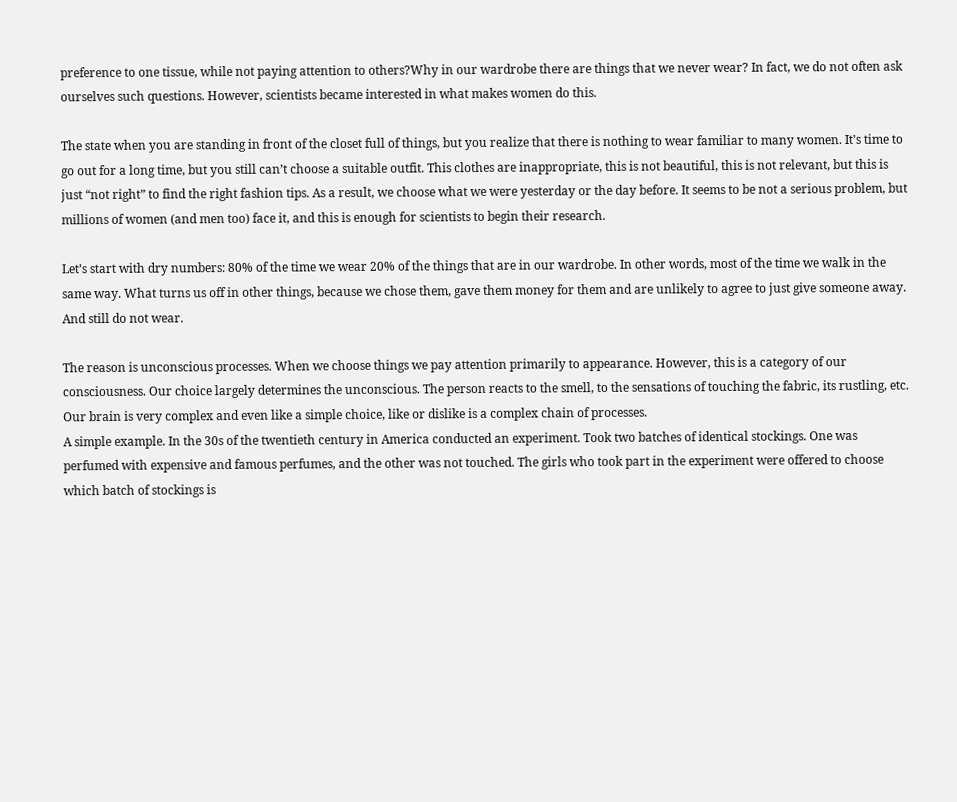preference to one tissue, while not paying attention to others?Why in our wardrobe there are things that we never wear? In fact, we do not often ask ourselves such questions. However, scientists became interested in what makes women do this.

The state when you are standing in front of the closet full of things, but you realize that there is nothing to wear familiar to many women. It’s time to go out for a long time, but you still can’t choose a suitable outfit. This clothes are inappropriate, this is not beautiful, this is not relevant, but this is just “not right” to find the right fashion tips. As a result, we choose what we were yesterday or the day before. It seems to be not a serious problem, but millions of women (and men too) face it, and this is enough for scientists to begin their research.

Let’s start with dry numbers: 80% of the time we wear 20% of the things that are in our wardrobe. In other words, most of the time we walk in the same way. What turns us off in other things, because we chose them, gave them money for them and are unlikely to agree to just give someone away. And still do not wear.

The reason is unconscious processes. When we choose things we pay attention primarily to appearance. However, this is a category of our consciousness. Our choice largely determines the unconscious. The person reacts to the smell, to the sensations of touching the fabric, its rustling, etc. Our brain is very complex and even like a simple choice, like or dislike is a complex chain of processes.
A simple example. In the 30s of the twentieth century in America conducted an experiment. Took two batches of identical stockings. One was perfumed with expensive and famous perfumes, and the other was not touched. The girls who took part in the experiment were offered to choose which batch of stockings is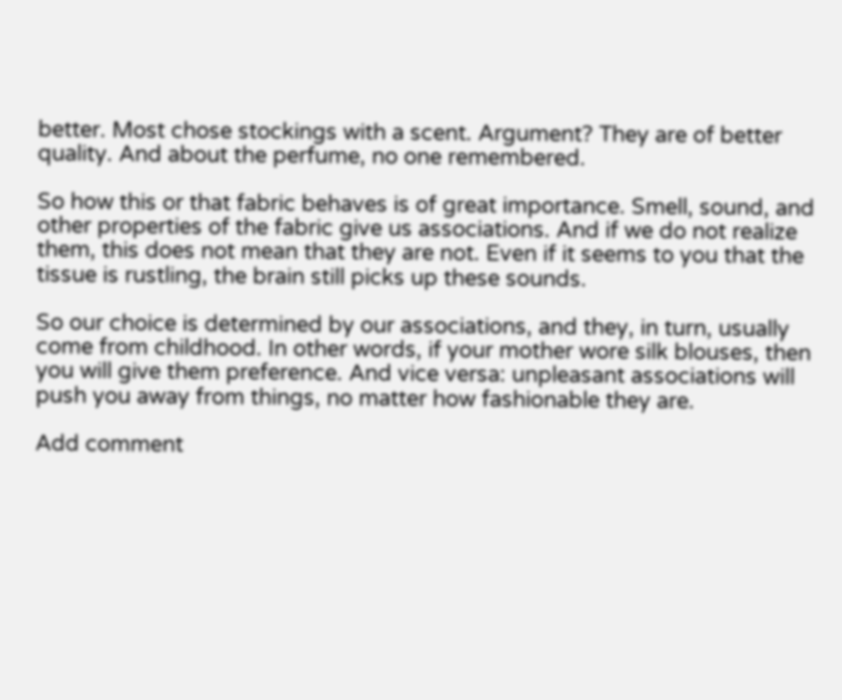better. Most chose stockings with a scent. Argument? They are of better quality. And about the perfume, no one remembered.

So how this or that fabric behaves is of great importance. Smell, sound, and other properties of the fabric give us associations. And if we do not realize them, this does not mean that they are not. Even if it seems to you that the tissue is rustling, the brain still picks up these sounds.

So our choice is determined by our associations, and they, in turn, usually come from childhood. In other words, if your mother wore silk blouses, then you will give them preference. And vice versa: unpleasant associations will push you away from things, no matter how fashionable they are.

Add comment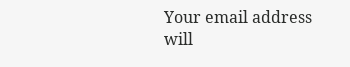Your email address will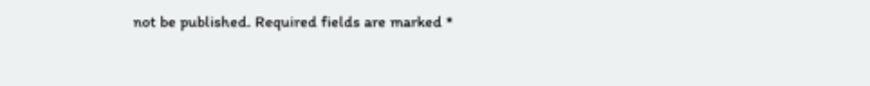not be published. Required fields are marked *